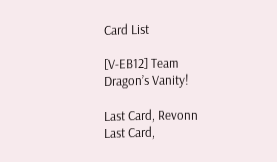Card List

[V-EB12] Team Dragon’s Vanity!

Last Card, Revonn
Last Card,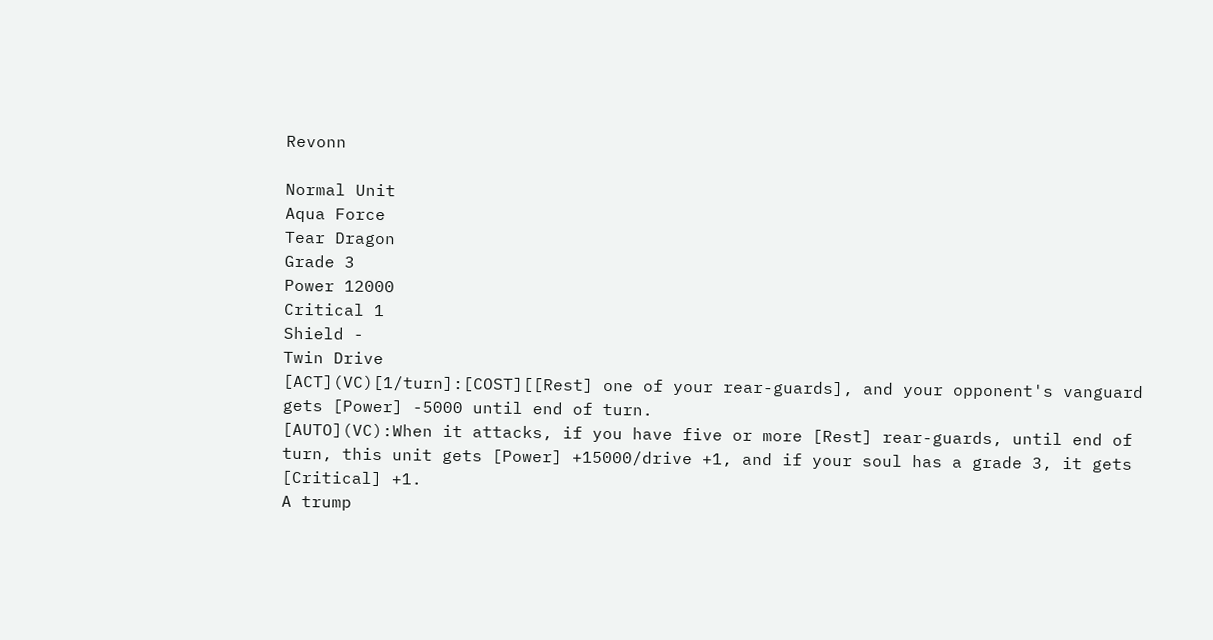Revonn

Normal Unit
Aqua Force
Tear Dragon
Grade 3
Power 12000
Critical 1
Shield -
Twin Drive
[ACT](VC)[1/turn]:[COST][[Rest] one of your rear-guards], and your opponent's vanguard gets [Power] -5000 until end of turn.
[AUTO](VC):When it attacks, if you have five or more [Rest] rear-guards, until end of turn, this unit gets [Power] +15000/drive +1, and if your soul has a grade 3, it gets [Critical] +1.
A trump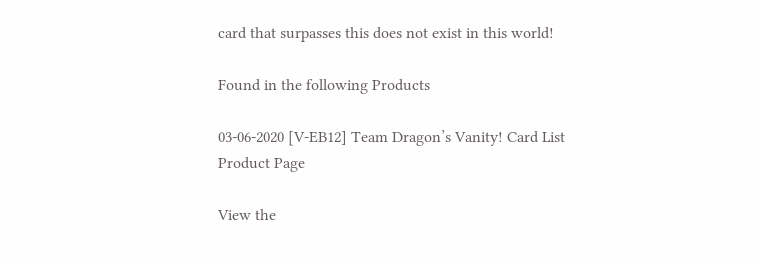card that surpasses this does not exist in this world!

Found in the following Products

03-06-2020 [V-EB12] Team Dragon’s Vanity! Card List Product Page

View the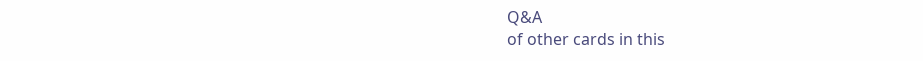Q&A
of other cards in this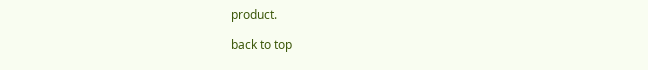product.

back to top